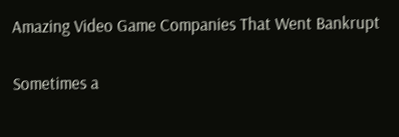Amazing Video Game Companies That Went Bankrupt

Sometimes a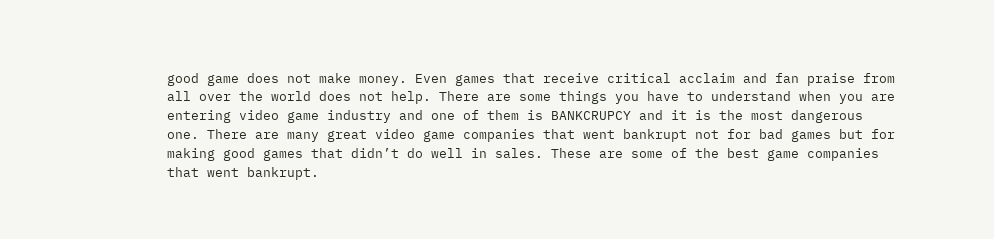good game does not make money. Even games that receive critical acclaim and fan praise from all over the world does not help. There are some things you have to understand when you are entering video game industry and one of them is BANKCRUPCY and it is the most dangerous one. There are many great video game companies that went bankrupt not for bad games but for making good games that didn’t do well in sales. These are some of the best game companies that went bankrupt.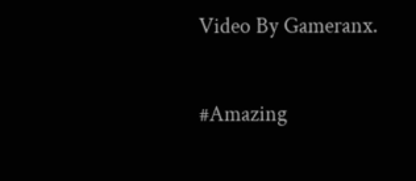Video By Gameranx.

#Amazing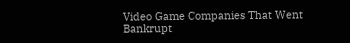Video Game Companies That Went Bankrupt